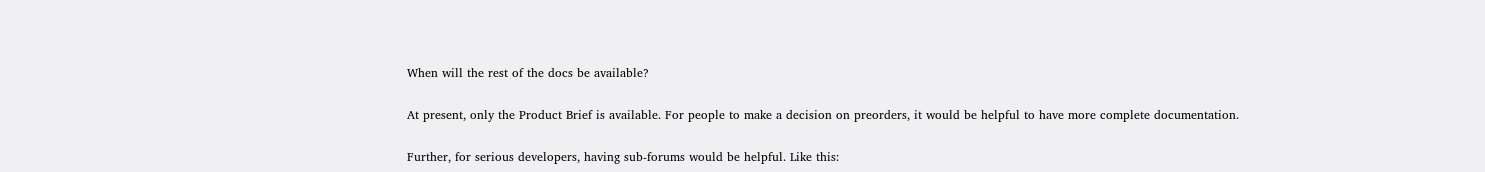When will the rest of the docs be available?

At present, only the Product Brief is available. For people to make a decision on preorders, it would be helpful to have more complete documentation.

Further, for serious developers, having sub-forums would be helpful. Like this: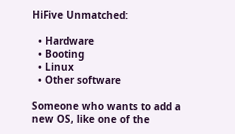HiFive Unmatched:

  • Hardware
  • Booting
  • Linux
  • Other software

Someone who wants to add a new OS, like one of the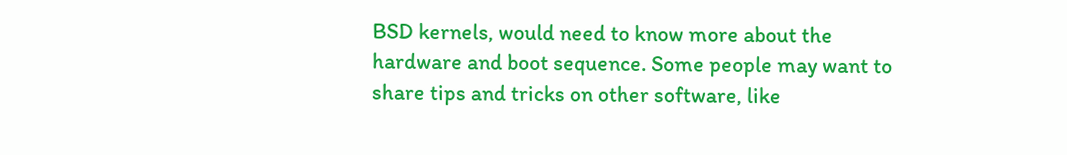BSD kernels, would need to know more about the hardware and boot sequence. Some people may want to share tips and tricks on other software, like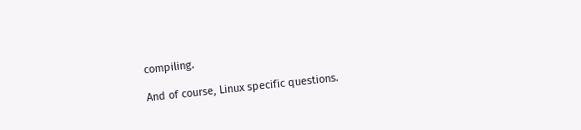compiling.

And of course, Linux specific questions.